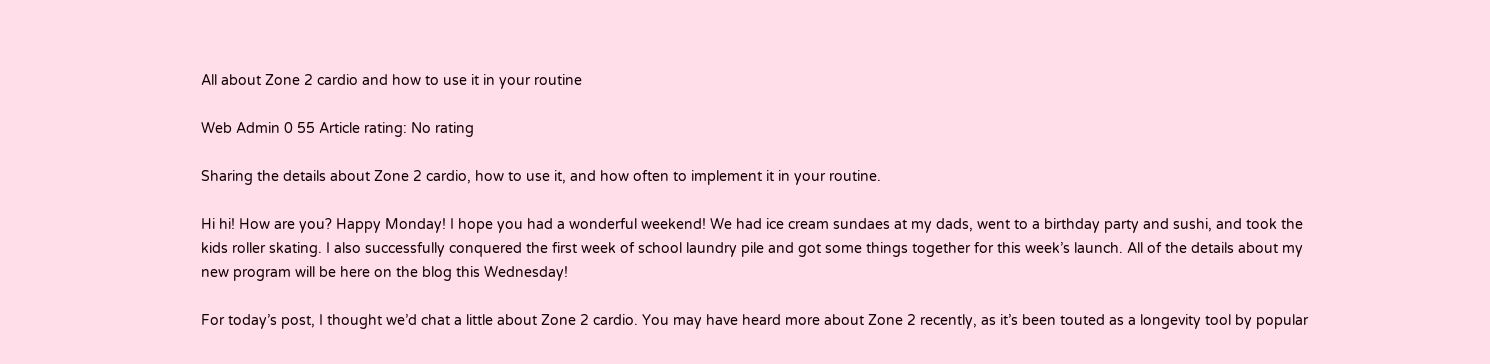All about Zone 2 cardio and how to use it in your routine

Web Admin 0 55 Article rating: No rating

Sharing the details about Zone 2 cardio, how to use it, and how often to implement it in your routine.

Hi hi! How are you? Happy Monday! I hope you had a wonderful weekend! We had ice cream sundaes at my dads, went to a birthday party and sushi, and took the kids roller skating. I also successfully conquered the first week of school laundry pile and got some things together for this week’s launch. All of the details about my new program will be here on the blog this Wednesday!

For today’s post, I thought we’d chat a little about Zone 2 cardio. You may have heard more about Zone 2 recently, as it’s been touted as a longevity tool by popular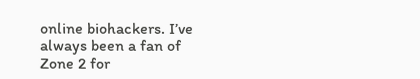online biohackers. I’ve always been a fan of Zone 2 for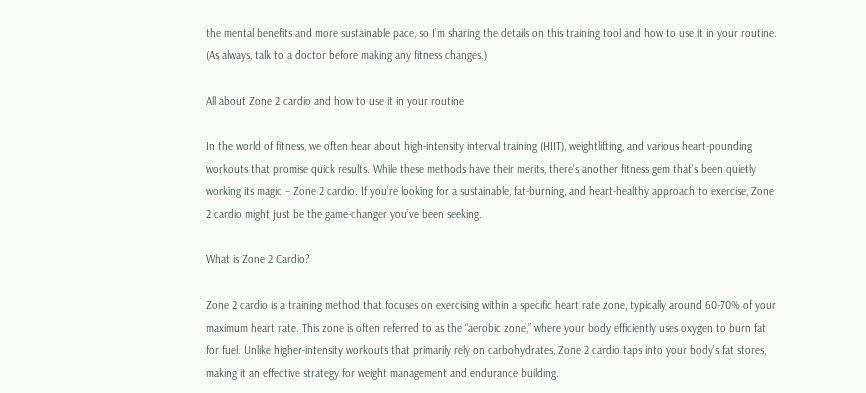the mental benefits and more sustainable pace, so I’m sharing the details on this training tool and how to use it in your routine. (As always, talk to a doctor before making any fitness changes.)

All about Zone 2 cardio and how to use it in your routine

In the world of fitness, we often hear about high-intensity interval training (HIIT), weightlifting, and various heart-pounding workouts that promise quick results. While these methods have their merits, there’s another fitness gem that’s been quietly working its magic – Zone 2 cardio. If you’re looking for a sustainable, fat-burning, and heart-healthy approach to exercise, Zone 2 cardio might just be the game-changer you’ve been seeking.

What is Zone 2 Cardio?

Zone 2 cardio is a training method that focuses on exercising within a specific heart rate zone, typically around 60-70% of your maximum heart rate. This zone is often referred to as the “aerobic zone,” where your body efficiently uses oxygen to burn fat for fuel. Unlike higher-intensity workouts that primarily rely on carbohydrates, Zone 2 cardio taps into your body’s fat stores, making it an effective strategy for weight management and endurance building.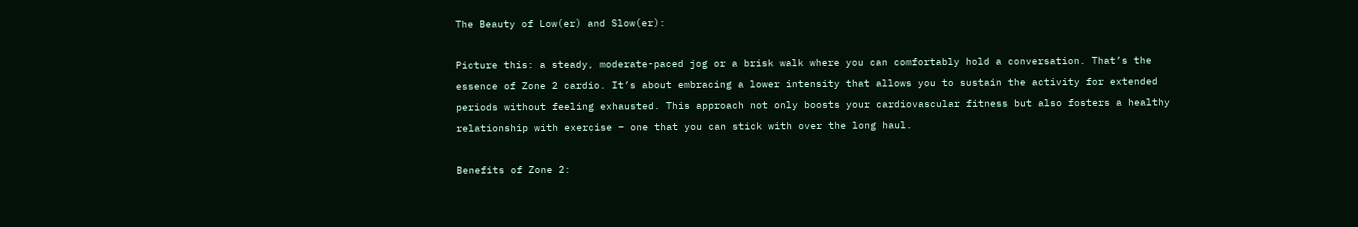The Beauty of Low(er) and Slow(er):

Picture this: a steady, moderate-paced jog or a brisk walk where you can comfortably hold a conversation. That’s the essence of Zone 2 cardio. It’s about embracing a lower intensity that allows you to sustain the activity for extended periods without feeling exhausted. This approach not only boosts your cardiovascular fitness but also fosters a healthy relationship with exercise – one that you can stick with over the long haul.

Benefits of Zone 2: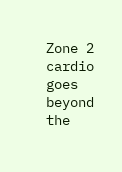Zone 2 cardio goes beyond the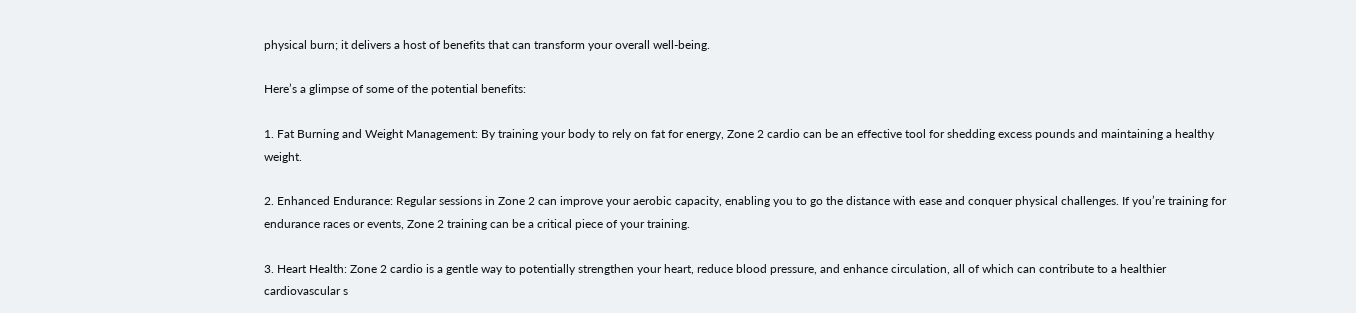physical burn; it delivers a host of benefits that can transform your overall well-being.

Here’s a glimpse of some of the potential benefits:

1. Fat Burning and Weight Management: By training your body to rely on fat for energy, Zone 2 cardio can be an effective tool for shedding excess pounds and maintaining a healthy weight.

2. Enhanced Endurance: Regular sessions in Zone 2 can improve your aerobic capacity, enabling you to go the distance with ease and conquer physical challenges. If you’re training for endurance races or events, Zone 2 training can be a critical piece of your training.

3. Heart Health: Zone 2 cardio is a gentle way to potentially strengthen your heart, reduce blood pressure, and enhance circulation, all of which can contribute to a healthier cardiovascular s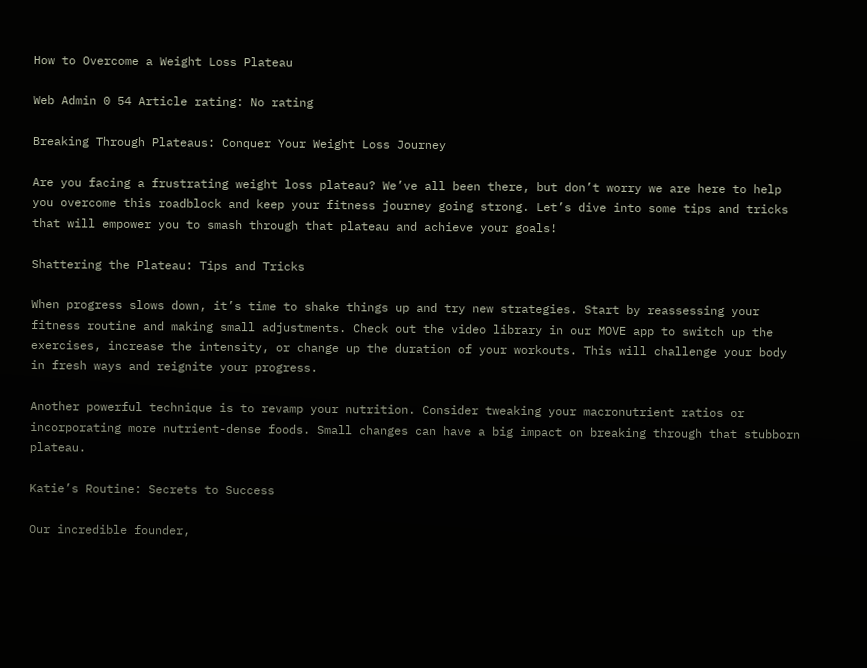How to Overcome a Weight Loss Plateau

Web Admin 0 54 Article rating: No rating

Breaking Through Plateaus: Conquer Your Weight Loss Journey

Are you facing a frustrating weight loss plateau? We’ve all been there, but don’t worry we are here to help you overcome this roadblock and keep your fitness journey going strong. Let’s dive into some tips and tricks that will empower you to smash through that plateau and achieve your goals!

Shattering the Plateau: Tips and Tricks

When progress slows down, it’s time to shake things up and try new strategies. Start by reassessing your fitness routine and making small adjustments. Check out the video library in our MOVE app to switch up the exercises, increase the intensity, or change up the duration of your workouts. This will challenge your body in fresh ways and reignite your progress.

Another powerful technique is to revamp your nutrition. Consider tweaking your macronutrient ratios or incorporating more nutrient-dense foods. Small changes can have a big impact on breaking through that stubborn plateau.

Katie’s Routine: Secrets to Success

Our incredible founder,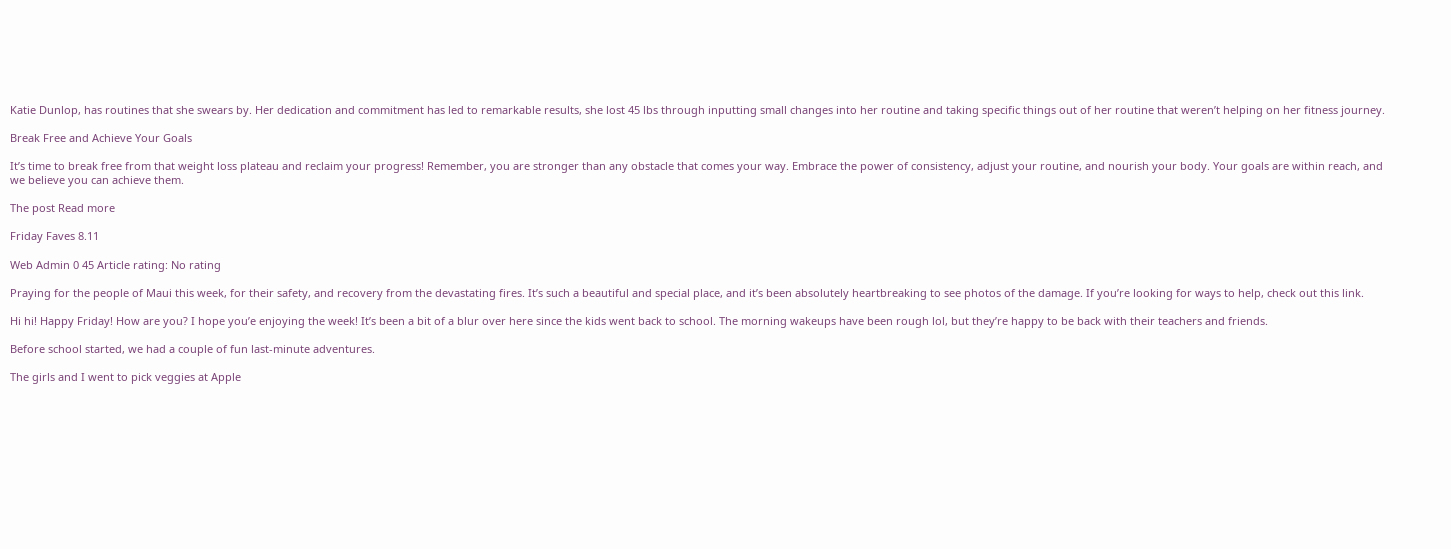Katie Dunlop, has routines that she swears by. Her dedication and commitment has led to remarkable results, she lost 45 lbs through inputting small changes into her routine and taking specific things out of her routine that weren’t helping on her fitness journey.

Break Free and Achieve Your Goals

It’s time to break free from that weight loss plateau and reclaim your progress! Remember, you are stronger than any obstacle that comes your way. Embrace the power of consistency, adjust your routine, and nourish your body. Your goals are within reach, and we believe you can achieve them.

The post Read more

Friday Faves 8.11

Web Admin 0 45 Article rating: No rating

Praying for the people of Maui this week, for their safety, and recovery from the devastating fires. It’s such a beautiful and special place, and it’s been absolutely heartbreaking to see photos of the damage. If you’re looking for ways to help, check out this link.

Hi hi! Happy Friday! How are you? I hope you’e enjoying the week! It’s been a bit of a blur over here since the kids went back to school. The morning wakeups have been rough lol, but they’re happy to be back with their teachers and friends.

Before school started, we had a couple of fun last-minute adventures.

The girls and I went to pick veggies at Apple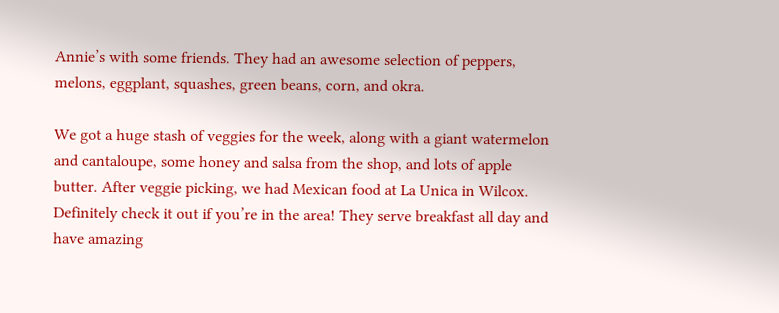Annie’s with some friends. They had an awesome selection of peppers, melons, eggplant, squashes, green beans, corn, and okra.

We got a huge stash of veggies for the week, along with a giant watermelon and cantaloupe, some honey and salsa from the shop, and lots of apple butter. After veggie picking, we had Mexican food at La Unica in Wilcox. Definitely check it out if you’re in the area! They serve breakfast all day and have amazing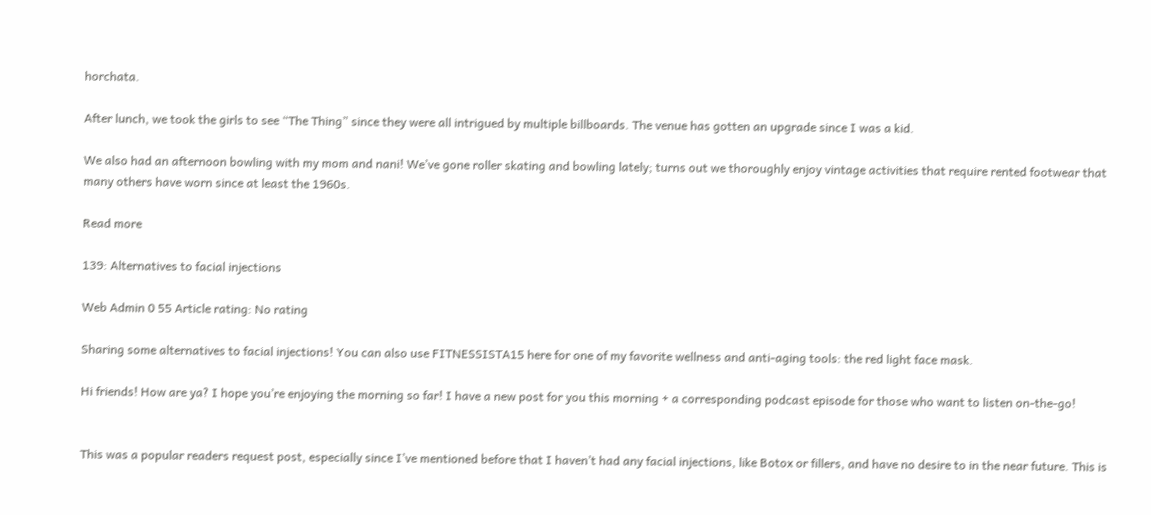horchata.

After lunch, we took the girls to see “The Thing” since they were all intrigued by multiple billboards. The venue has gotten an upgrade since I was a kid.

We also had an afternoon bowling with my mom and nani! We’ve gone roller skating and bowling lately; turns out we thoroughly enjoy vintage activities that require rented footwear that many others have worn since at least the 1960s.

Read more

139: Alternatives to facial injections

Web Admin 0 55 Article rating: No rating

Sharing some alternatives to facial injections! You can also use FITNESSISTA15 here for one of my favorite wellness and anti-aging tools: the red light face mask.

Hi friends! How are ya? I hope you’re enjoying the morning so far! I have a new post for you this morning + a corresponding podcast episode for those who want to listen on-the-go!


This was a popular readers request post, especially since I’ve mentioned before that I haven’t had any facial injections, like Botox or fillers, and have no desire to in the near future. This is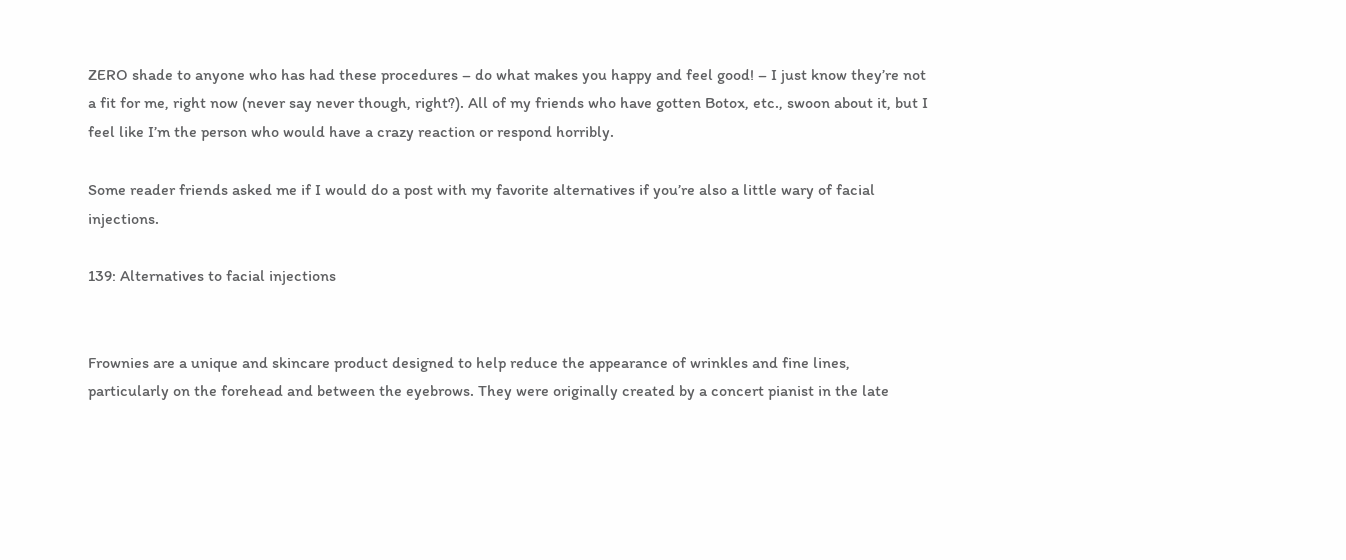ZERO shade to anyone who has had these procedures – do what makes you happy and feel good! – I just know they’re not a fit for me, right now (never say never though, right?). All of my friends who have gotten Botox, etc., swoon about it, but I feel like I’m the person who would have a crazy reaction or respond horribly.

Some reader friends asked me if I would do a post with my favorite alternatives if you’re also a little wary of facial injections.

139: Alternatives to facial injections


Frownies are a unique and skincare product designed to help reduce the appearance of wrinkles and fine lines, particularly on the forehead and between the eyebrows. They were originally created by a concert pianist in the late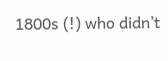1800s (!) who didn’t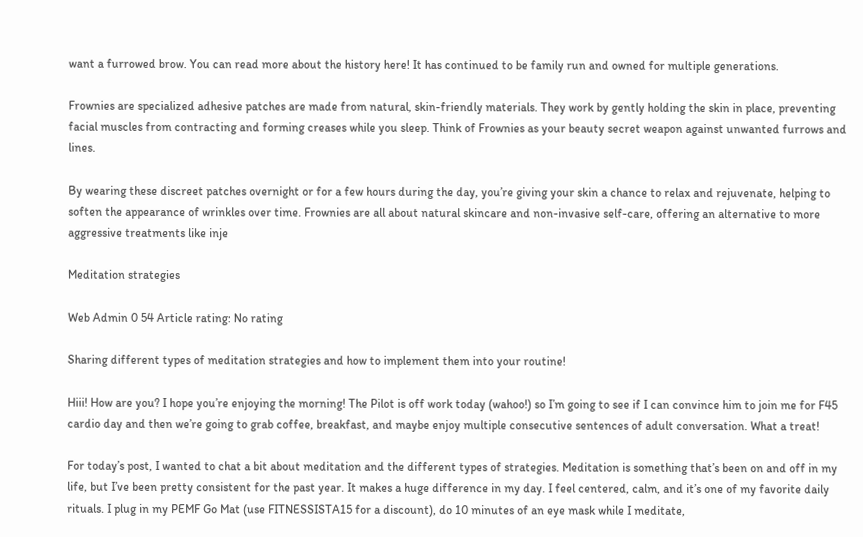want a furrowed brow. You can read more about the history here! It has continued to be family run and owned for multiple generations.

Frownies are specialized adhesive patches are made from natural, skin-friendly materials. They work by gently holding the skin in place, preventing facial muscles from contracting and forming creases while you sleep. Think of Frownies as your beauty secret weapon against unwanted furrows and lines.

By wearing these discreet patches overnight or for a few hours during the day, you’re giving your skin a chance to relax and rejuvenate, helping to soften the appearance of wrinkles over time. Frownies are all about natural skincare and non-invasive self-care, offering an alternative to more aggressive treatments like inje

Meditation strategies

Web Admin 0 54 Article rating: No rating

Sharing different types of meditation strategies and how to implement them into your routine!

Hiii! How are you? I hope you’re enjoying the morning! The Pilot is off work today (wahoo!) so I’m going to see if I can convince him to join me for F45 cardio day and then we’re going to grab coffee, breakfast, and maybe enjoy multiple consecutive sentences of adult conversation. What a treat!

For today’s post, I wanted to chat a bit about meditation and the different types of strategies. Meditation is something that’s been on and off in my life, but I’ve been pretty consistent for the past year. It makes a huge difference in my day. I feel centered, calm, and it’s one of my favorite daily rituals. I plug in my PEMF Go Mat (use FITNESSISTA15 for a discount), do 10 minutes of an eye mask while I meditate,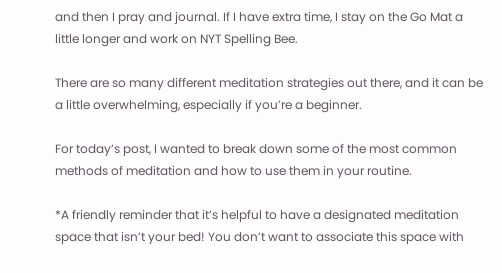and then I pray and journal. If I have extra time, I stay on the Go Mat a little longer and work on NYT Spelling Bee.

There are so many different meditation strategies out there, and it can be a little overwhelming, especially if you’re a beginner.

For today’s post, I wanted to break down some of the most common methods of meditation and how to use them in your routine.

*A friendly reminder that it’s helpful to have a designated meditation space that isn’t your bed! You don’t want to associate this space with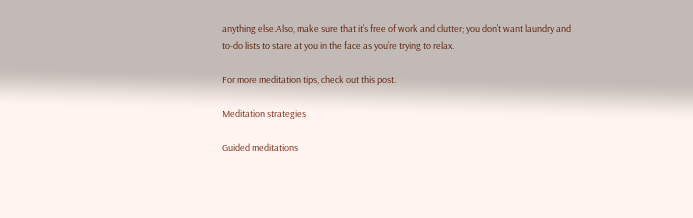anything else.Also, make sure that it’s free of work and clutter; you don’t want laundry and to-do lists to stare at you in the face as you’re trying to relax.

For more meditation tips, check out this post.

Meditation strategies

Guided meditations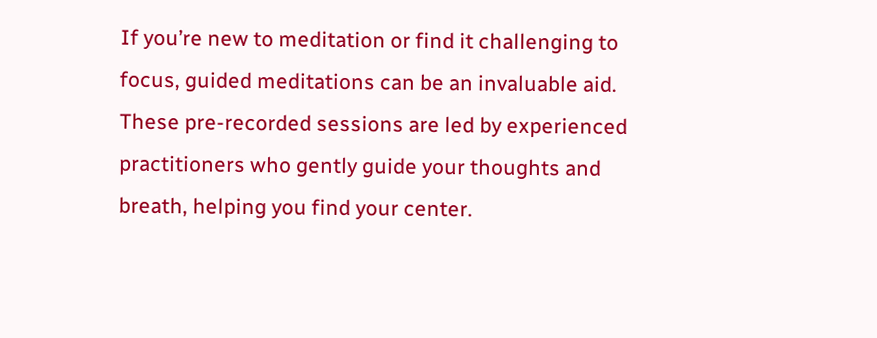If you’re new to meditation or find it challenging to focus, guided meditations can be an invaluable aid. These pre-recorded sessions are led by experienced practitioners who gently guide your thoughts and breath, helping you find your center.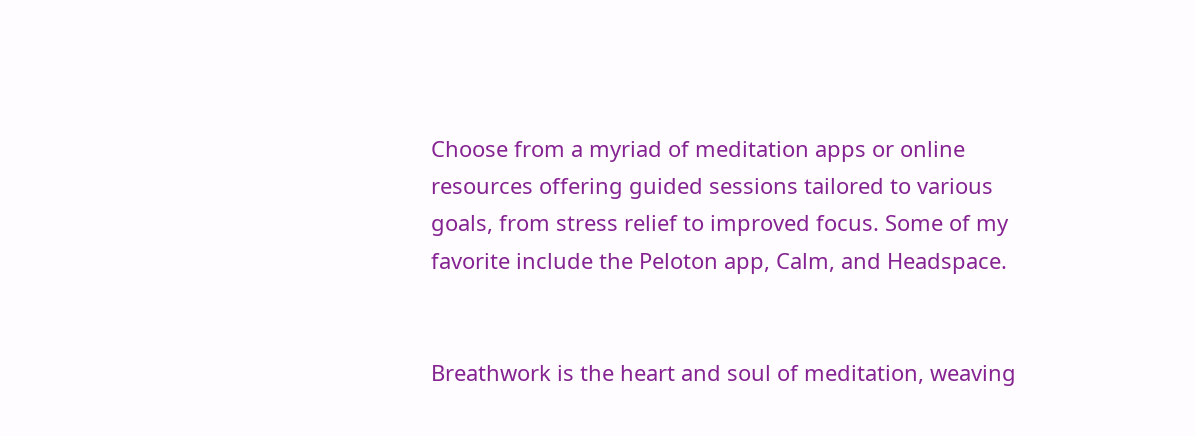Choose from a myriad of meditation apps or online resources offering guided sessions tailored to various goals, from stress relief to improved focus. Some of my favorite include the Peloton app, Calm, and Headspace.


Breathwork is the heart and soul of meditation, weaving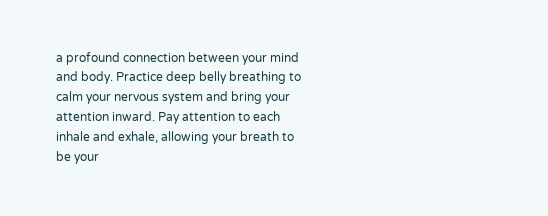a profound connection between your mind and body. Practice deep belly breathing to calm your nervous system and bring your attention inward. Pay attention to each inhale and exhale, allowing your breath to be your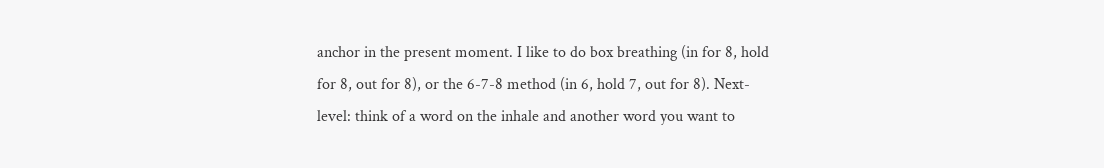anchor in the present moment. I like to do box breathing (in for 8, hold for 8, out for 8), or the 6-7-8 method (in 6, hold 7, out for 8). Next-level: think of a word on the inhale and another word you want to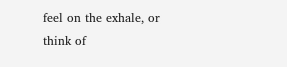feel on the exhale, or think of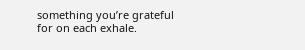something you’re grateful for on each exhale.